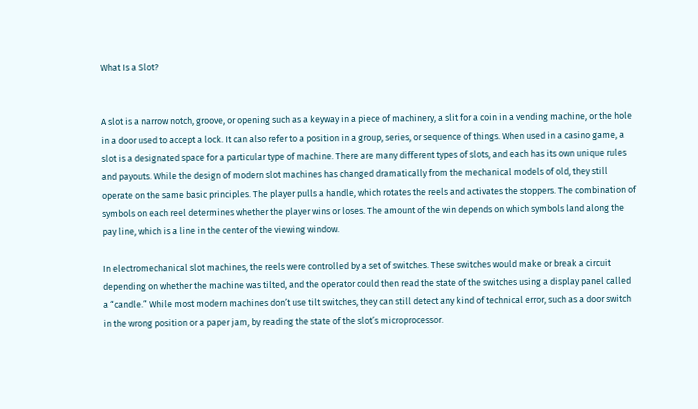What Is a Slot?


A slot is a narrow notch, groove, or opening such as a keyway in a piece of machinery, a slit for a coin in a vending machine, or the hole in a door used to accept a lock. It can also refer to a position in a group, series, or sequence of things. When used in a casino game, a slot is a designated space for a particular type of machine. There are many different types of slots, and each has its own unique rules and payouts. While the design of modern slot machines has changed dramatically from the mechanical models of old, they still operate on the same basic principles. The player pulls a handle, which rotates the reels and activates the stoppers. The combination of symbols on each reel determines whether the player wins or loses. The amount of the win depends on which symbols land along the pay line, which is a line in the center of the viewing window.

In electromechanical slot machines, the reels were controlled by a set of switches. These switches would make or break a circuit depending on whether the machine was tilted, and the operator could then read the state of the switches using a display panel called a “candle.” While most modern machines don’t use tilt switches, they can still detect any kind of technical error, such as a door switch in the wrong position or a paper jam, by reading the state of the slot’s microprocessor.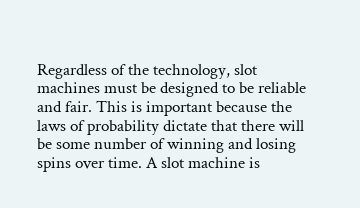Regardless of the technology, slot machines must be designed to be reliable and fair. This is important because the laws of probability dictate that there will be some number of winning and losing spins over time. A slot machine is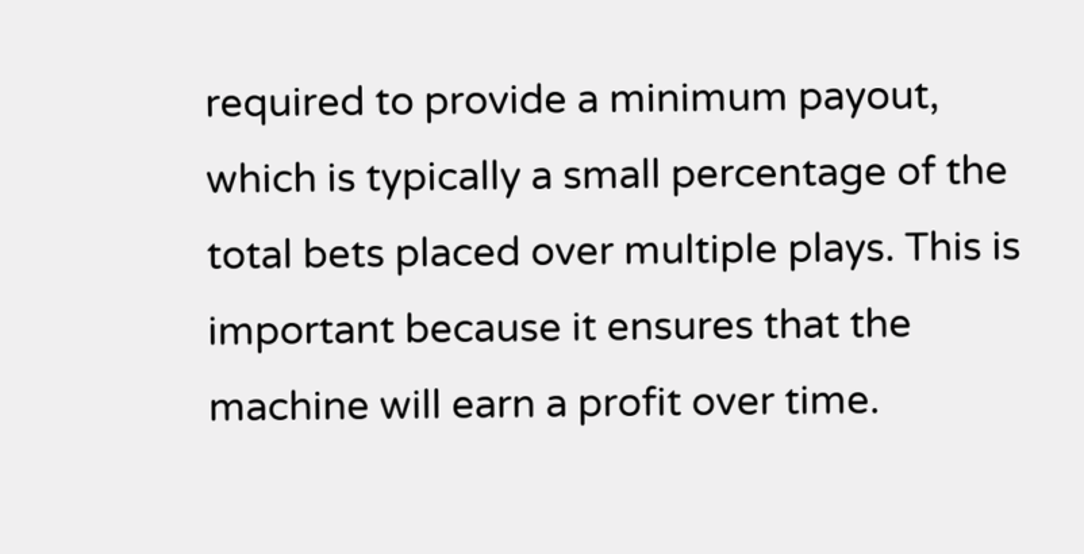required to provide a minimum payout, which is typically a small percentage of the total bets placed over multiple plays. This is important because it ensures that the machine will earn a profit over time.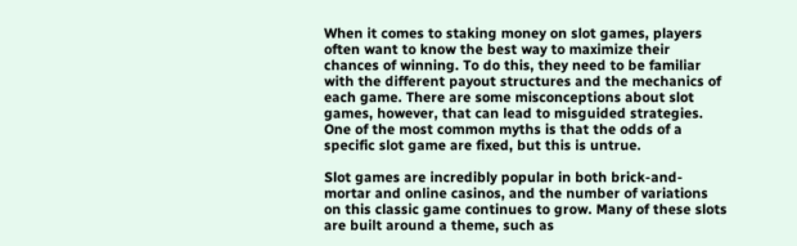When it comes to staking money on slot games, players often want to know the best way to maximize their chances of winning. To do this, they need to be familiar with the different payout structures and the mechanics of each game. There are some misconceptions about slot games, however, that can lead to misguided strategies. One of the most common myths is that the odds of a specific slot game are fixed, but this is untrue.

Slot games are incredibly popular in both brick-and-mortar and online casinos, and the number of variations on this classic game continues to grow. Many of these slots are built around a theme, such as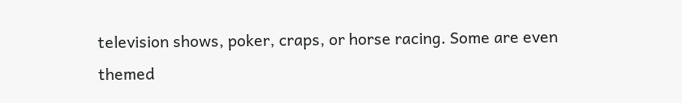television shows, poker, craps, or horse racing. Some are even themed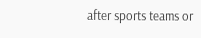after sports teams or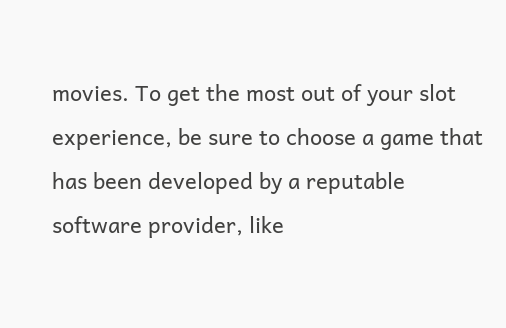movies. To get the most out of your slot experience, be sure to choose a game that has been developed by a reputable software provider, like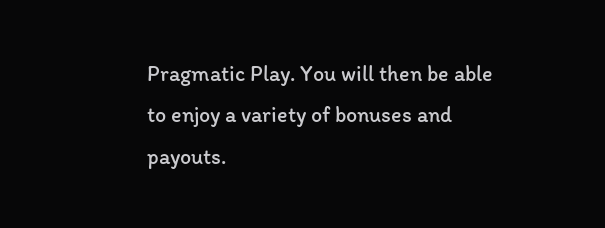Pragmatic Play. You will then be able to enjoy a variety of bonuses and payouts.